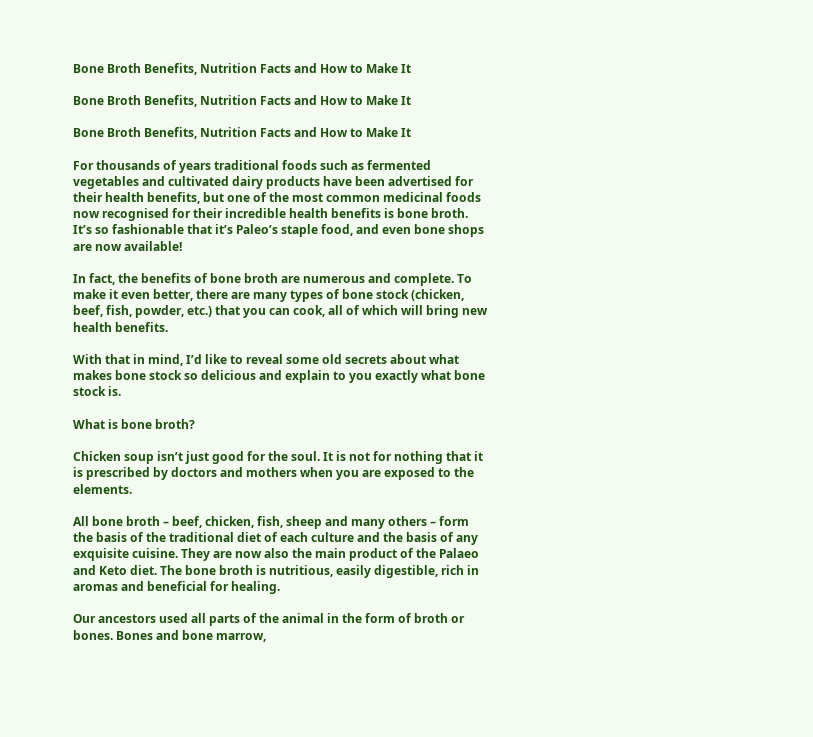Bone Broth Benefits, Nutrition Facts and How to Make It

Bone Broth Benefits, Nutrition Facts and How to Make It

Bone Broth Benefits, Nutrition Facts and How to Make It

For thousands of years traditional foods such as fermented vegetables and cultivated dairy products have been advertised for their health benefits, but one of the most common medicinal foods now recognised for their incredible health benefits is bone broth. It’s so fashionable that it’s Paleo’s staple food, and even bone shops are now available!

In fact, the benefits of bone broth are numerous and complete. To make it even better, there are many types of bone stock (chicken, beef, fish, powder, etc.) that you can cook, all of which will bring new health benefits.

With that in mind, I’d like to reveal some old secrets about what makes bone stock so delicious and explain to you exactly what bone stock is.

What is bone broth?

Chicken soup isn’t just good for the soul. It is not for nothing that it is prescribed by doctors and mothers when you are exposed to the elements.

All bone broth – beef, chicken, fish, sheep and many others – form the basis of the traditional diet of each culture and the basis of any exquisite cuisine. They are now also the main product of the Palaeo and Keto diet. The bone broth is nutritious, easily digestible, rich in aromas and beneficial for healing.

Our ancestors used all parts of the animal in the form of broth or bones. Bones and bone marrow,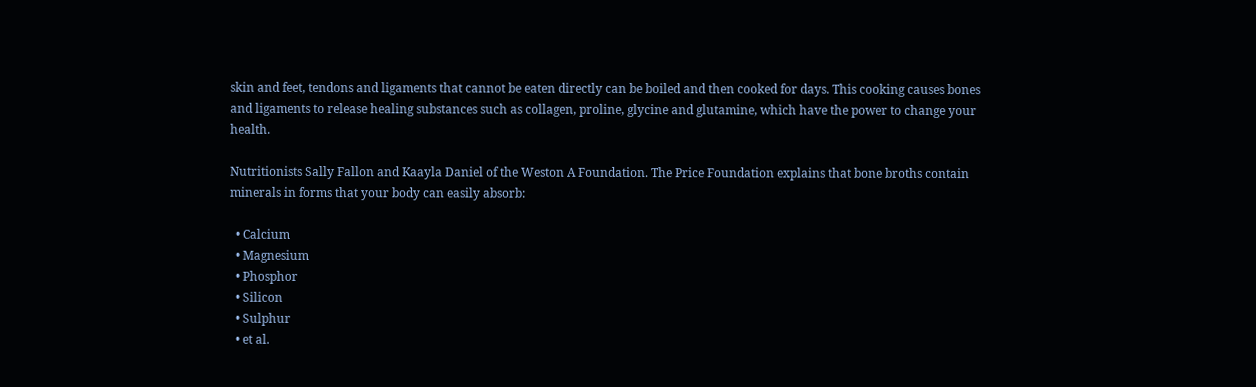skin and feet, tendons and ligaments that cannot be eaten directly can be boiled and then cooked for days. This cooking causes bones and ligaments to release healing substances such as collagen, proline, glycine and glutamine, which have the power to change your health.

Nutritionists Sally Fallon and Kaayla Daniel of the Weston A Foundation. The Price Foundation explains that bone broths contain minerals in forms that your body can easily absorb:

  • Calcium
  • Magnesium
  • Phosphor
  • Silicon
  • Sulphur
  • et al.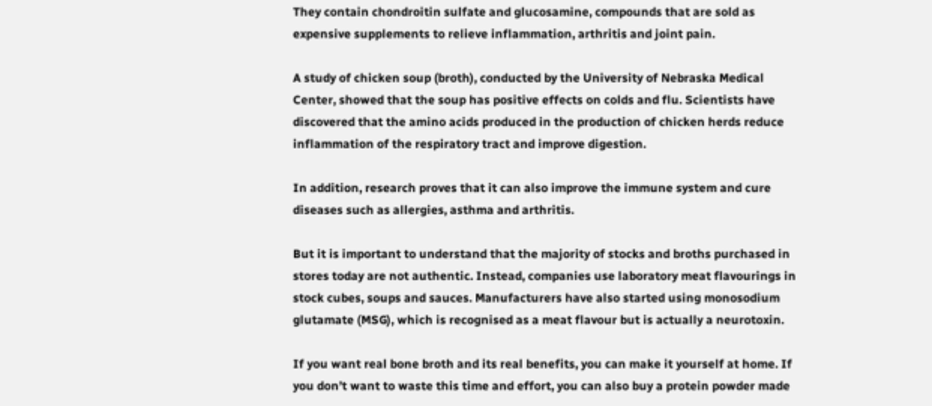They contain chondroitin sulfate and glucosamine, compounds that are sold as expensive supplements to relieve inflammation, arthritis and joint pain.

A study of chicken soup (broth), conducted by the University of Nebraska Medical Center, showed that the soup has positive effects on colds and flu. Scientists have discovered that the amino acids produced in the production of chicken herds reduce inflammation of the respiratory tract and improve digestion.

In addition, research proves that it can also improve the immune system and cure diseases such as allergies, asthma and arthritis.

But it is important to understand that the majority of stocks and broths purchased in stores today are not authentic. Instead, companies use laboratory meat flavourings in stock cubes, soups and sauces. Manufacturers have also started using monosodium glutamate (MSG), which is recognised as a meat flavour but is actually a neurotoxin.

If you want real bone broth and its real benefits, you can make it yourself at home. If you don’t want to waste this time and effort, you can also buy a protein powder made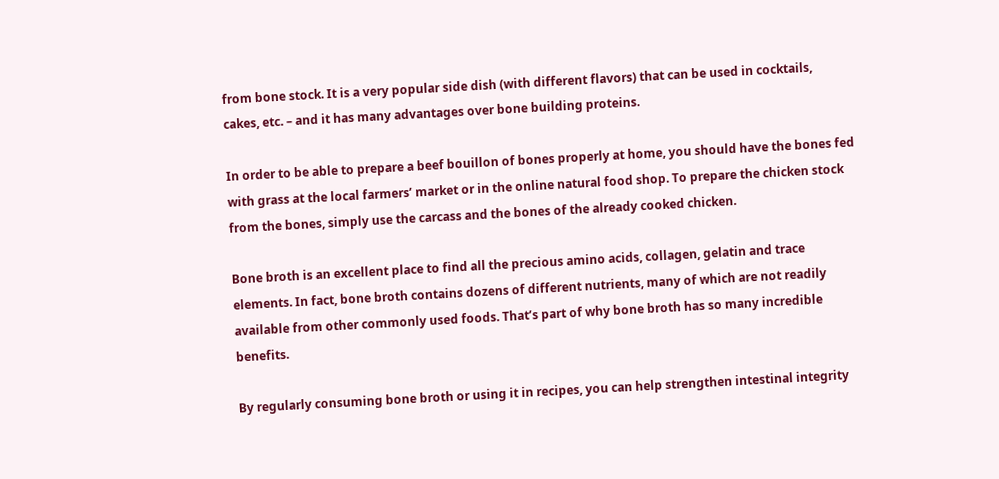from bone stock. It is a very popular side dish (with different flavors) that can be used in cocktails, cakes, etc. – and it has many advantages over bone building proteins.

In order to be able to prepare a beef bouillon of bones properly at home, you should have the bones fed with grass at the local farmers’ market or in the online natural food shop. To prepare the chicken stock from the bones, simply use the carcass and the bones of the already cooked chicken.

Bone broth is an excellent place to find all the precious amino acids, collagen, gelatin and trace elements. In fact, bone broth contains dozens of different nutrients, many of which are not readily available from other commonly used foods. That’s part of why bone broth has so many incredible benefits.

By regularly consuming bone broth or using it in recipes, you can help strengthen intestinal integrity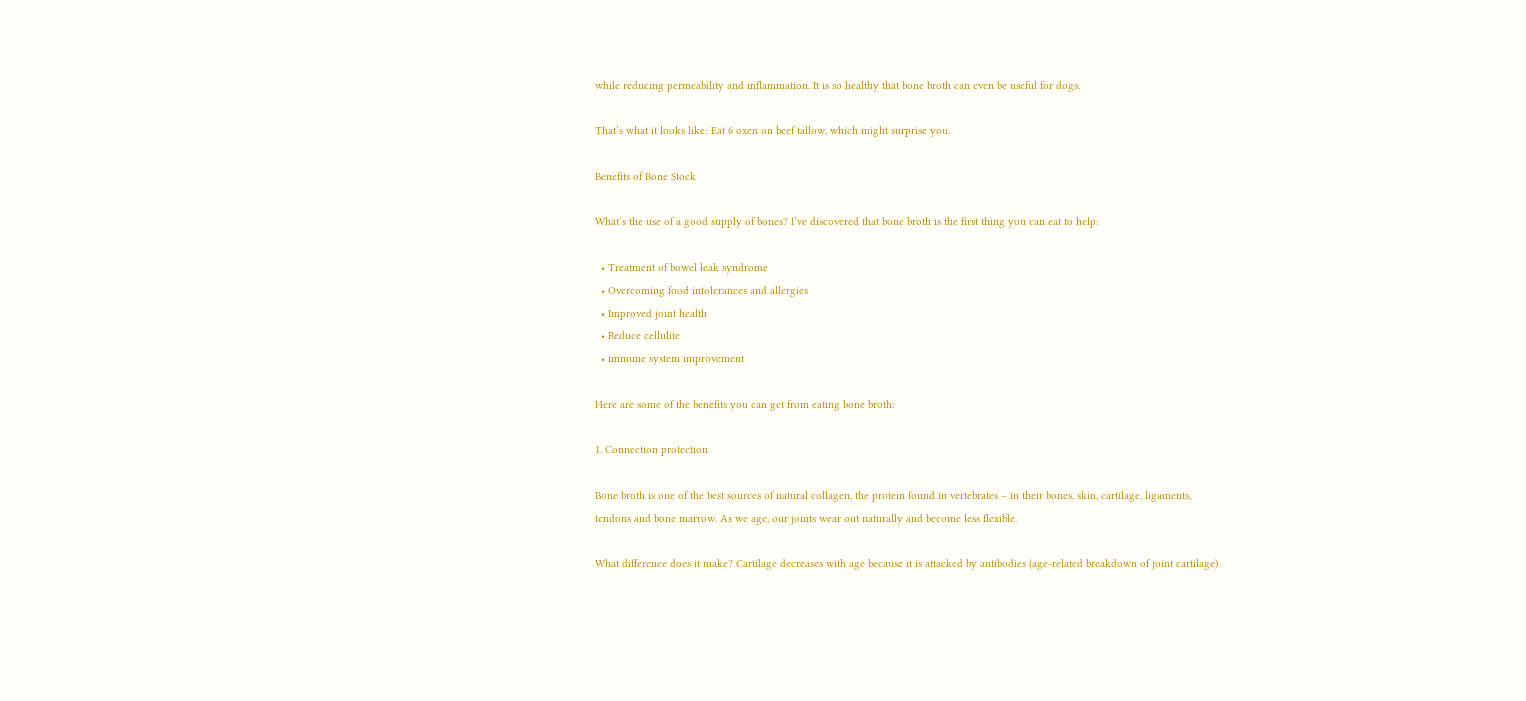while reducing permeability and inflammation. It is so healthy that bone broth can even be useful for dogs.

That’s what it looks like: Eat 6 oxen on beef tallow, which might surprise you.

Benefits of Bone Stock

What’s the use of a good supply of bones? I’ve discovered that bone broth is the first thing you can eat to help:

  • Treatment of bowel leak syndrome
  • Overcoming food intolerances and allergies
  • Improved joint health
  • Reduce cellulite
  • immune system improvement

Here are some of the benefits you can get from eating bone broth:

1. Connection protection

Bone broth is one of the best sources of natural collagen, the protein found in vertebrates – in their bones, skin, cartilage, ligaments, tendons and bone marrow. As we age, our joints wear out naturally and become less flexible.

What difference does it make? Cartilage decreases with age because it is attacked by antibodies (age-related breakdown of joint cartilage).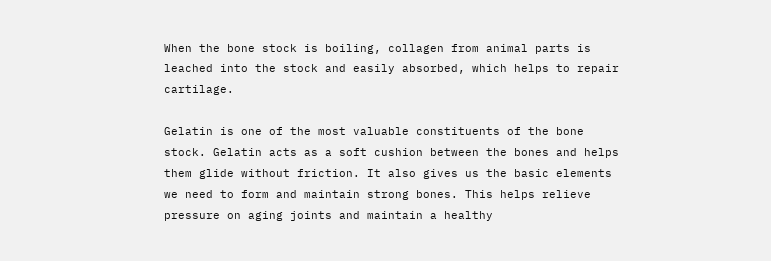When the bone stock is boiling, collagen from animal parts is leached into the stock and easily absorbed, which helps to repair cartilage.

Gelatin is one of the most valuable constituents of the bone stock. Gelatin acts as a soft cushion between the bones and helps them glide without friction. It also gives us the basic elements we need to form and maintain strong bones. This helps relieve pressure on aging joints and maintain a healthy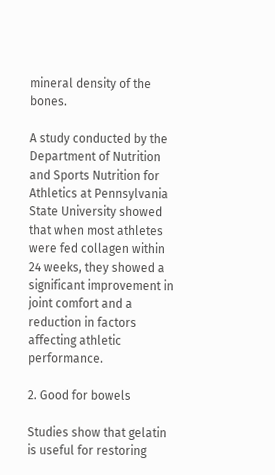mineral density of the bones.

A study conducted by the Department of Nutrition and Sports Nutrition for Athletics at Pennsylvania State University showed that when most athletes were fed collagen within 24 weeks, they showed a significant improvement in joint comfort and a reduction in factors affecting athletic performance.

2. Good for bowels

Studies show that gelatin is useful for restoring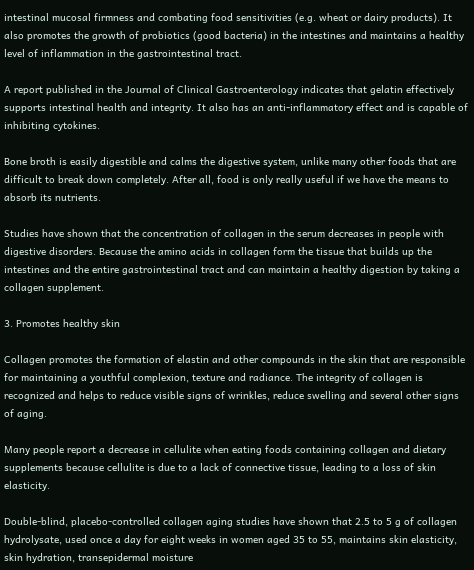intestinal mucosal firmness and combating food sensitivities (e.g. wheat or dairy products). It also promotes the growth of probiotics (good bacteria) in the intestines and maintains a healthy level of inflammation in the gastrointestinal tract.

A report published in the Journal of Clinical Gastroenterology indicates that gelatin effectively supports intestinal health and integrity. It also has an anti-inflammatory effect and is capable of inhibiting cytokines.

Bone broth is easily digestible and calms the digestive system, unlike many other foods that are difficult to break down completely. After all, food is only really useful if we have the means to absorb its nutrients.

Studies have shown that the concentration of collagen in the serum decreases in people with digestive disorders. Because the amino acids in collagen form the tissue that builds up the intestines and the entire gastrointestinal tract and can maintain a healthy digestion by taking a collagen supplement.

3. Promotes healthy skin

Collagen promotes the formation of elastin and other compounds in the skin that are responsible for maintaining a youthful complexion, texture and radiance. The integrity of collagen is recognized and helps to reduce visible signs of wrinkles, reduce swelling and several other signs of aging.

Many people report a decrease in cellulite when eating foods containing collagen and dietary supplements because cellulite is due to a lack of connective tissue, leading to a loss of skin elasticity.

Double-blind, placebo-controlled collagen aging studies have shown that 2.5 to 5 g of collagen hydrolysate, used once a day for eight weeks in women aged 35 to 55, maintains skin elasticity, skin hydration, transepidermal moisture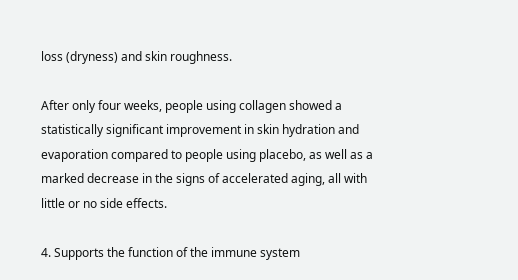loss (dryness) and skin roughness.

After only four weeks, people using collagen showed a statistically significant improvement in skin hydration and evaporation compared to people using placebo, as well as a marked decrease in the signs of accelerated aging, all with little or no side effects.

4. Supports the function of the immune system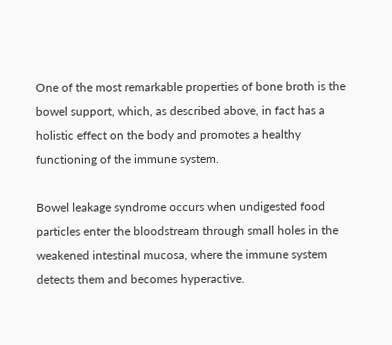One of the most remarkable properties of bone broth is the bowel support, which, as described above, in fact has a holistic effect on the body and promotes a healthy functioning of the immune system.

Bowel leakage syndrome occurs when undigested food particles enter the bloodstream through small holes in the weakened intestinal mucosa, where the immune system detects them and becomes hyperactive.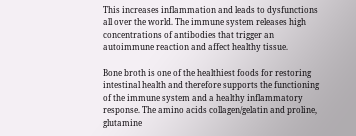This increases inflammation and leads to dysfunctions all over the world. The immune system releases high concentrations of antibodies that trigger an autoimmune reaction and affect healthy tissue.

Bone broth is one of the healthiest foods for restoring intestinal health and therefore supports the functioning of the immune system and a healthy inflammatory response. The amino acids collagen/gelatin and proline, glutamine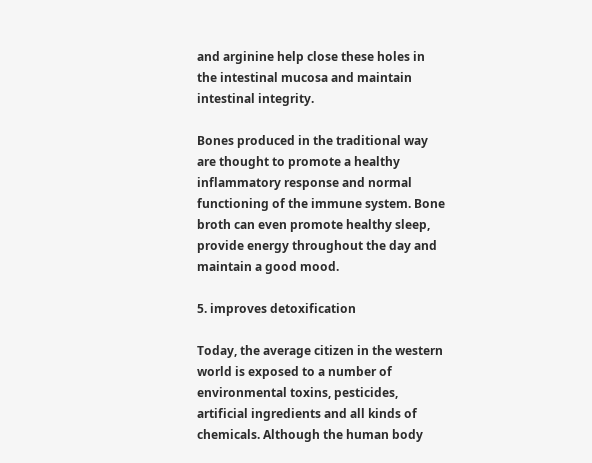and arginine help close these holes in the intestinal mucosa and maintain intestinal integrity.

Bones produced in the traditional way are thought to promote a healthy inflammatory response and normal functioning of the immune system. Bone broth can even promote healthy sleep, provide energy throughout the day and maintain a good mood.

5. improves detoxification

Today, the average citizen in the western world is exposed to a number of environmental toxins, pesticides, artificial ingredients and all kinds of chemicals. Although the human body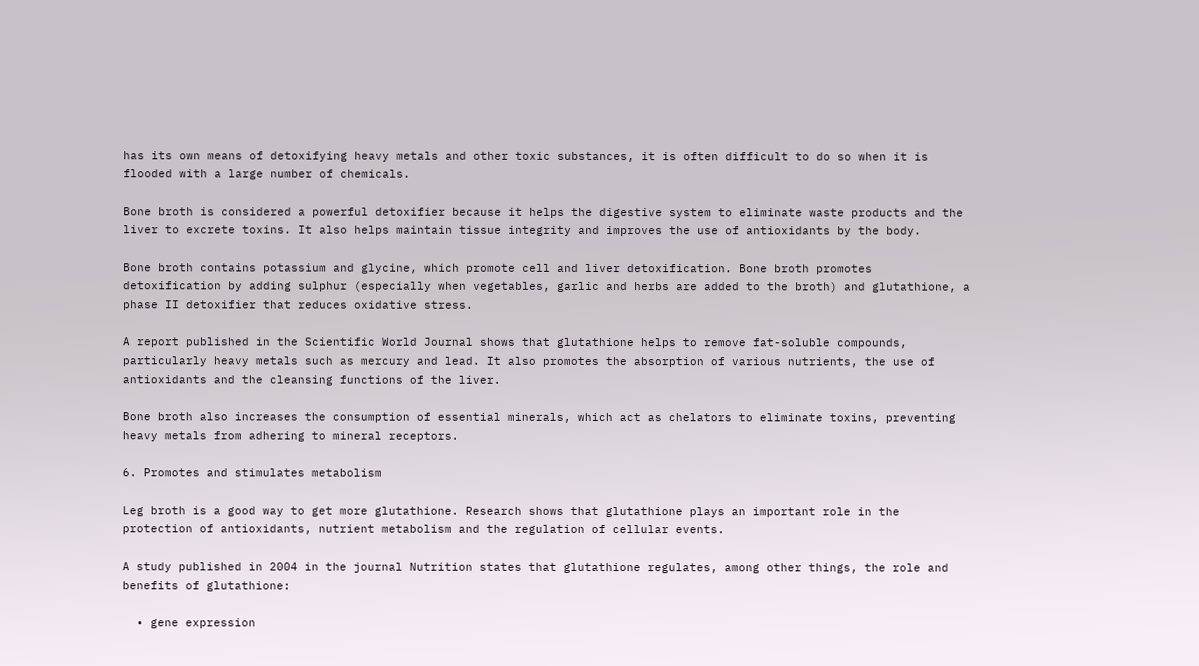has its own means of detoxifying heavy metals and other toxic substances, it is often difficult to do so when it is flooded with a large number of chemicals.

Bone broth is considered a powerful detoxifier because it helps the digestive system to eliminate waste products and the liver to excrete toxins. It also helps maintain tissue integrity and improves the use of antioxidants by the body.

Bone broth contains potassium and glycine, which promote cell and liver detoxification. Bone broth promotes detoxification by adding sulphur (especially when vegetables, garlic and herbs are added to the broth) and glutathione, a phase II detoxifier that reduces oxidative stress.

A report published in the Scientific World Journal shows that glutathione helps to remove fat-soluble compounds, particularly heavy metals such as mercury and lead. It also promotes the absorption of various nutrients, the use of antioxidants and the cleansing functions of the liver.

Bone broth also increases the consumption of essential minerals, which act as chelators to eliminate toxins, preventing heavy metals from adhering to mineral receptors.

6. Promotes and stimulates metabolism

Leg broth is a good way to get more glutathione. Research shows that glutathione plays an important role in the protection of antioxidants, nutrient metabolism and the regulation of cellular events.

A study published in 2004 in the journal Nutrition states that glutathione regulates, among other things, the role and benefits of glutathione:

  • gene expression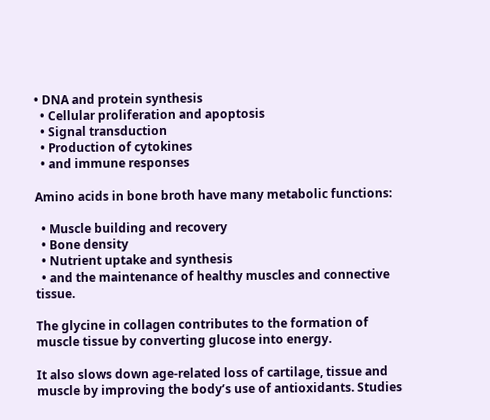• DNA and protein synthesis
  • Cellular proliferation and apoptosis
  • Signal transduction
  • Production of cytokines
  • and immune responses

Amino acids in bone broth have many metabolic functions:

  • Muscle building and recovery
  • Bone density
  • Nutrient uptake and synthesis
  • and the maintenance of healthy muscles and connective tissue.

The glycine in collagen contributes to the formation of muscle tissue by converting glucose into energy.

It also slows down age-related loss of cartilage, tissue and muscle by improving the body’s use of antioxidants. Studies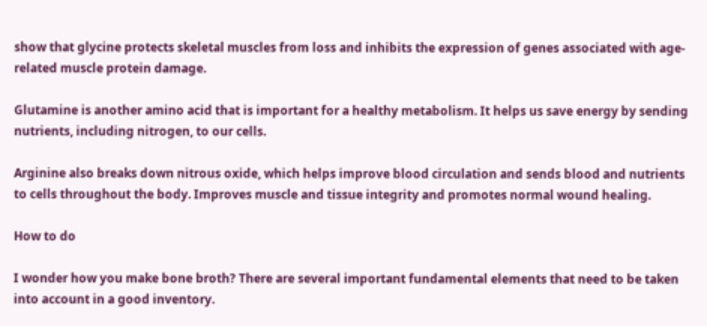show that glycine protects skeletal muscles from loss and inhibits the expression of genes associated with age-related muscle protein damage.

Glutamine is another amino acid that is important for a healthy metabolism. It helps us save energy by sending nutrients, including nitrogen, to our cells.

Arginine also breaks down nitrous oxide, which helps improve blood circulation and sends blood and nutrients to cells throughout the body. Improves muscle and tissue integrity and promotes normal wound healing.

How to do

I wonder how you make bone broth? There are several important fundamental elements that need to be taken into account in a good inventory.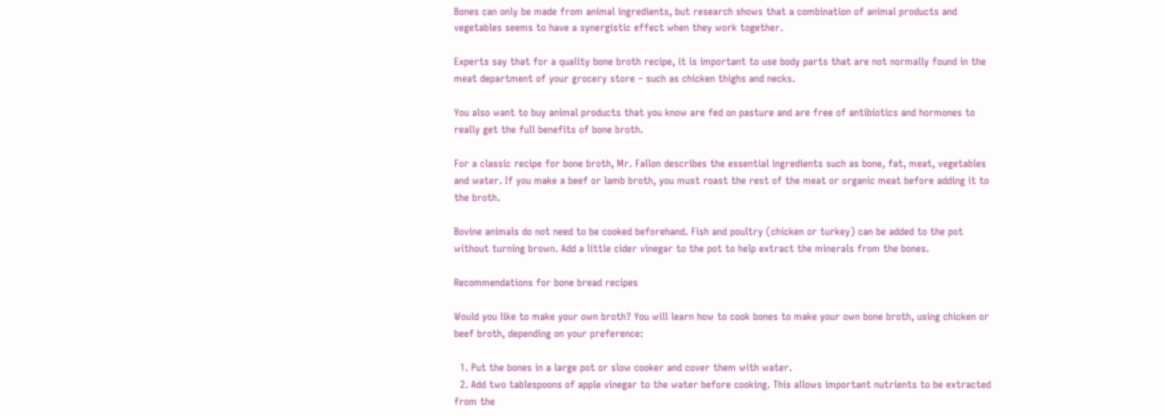Bones can only be made from animal ingredients, but research shows that a combination of animal products and vegetables seems to have a synergistic effect when they work together.

Experts say that for a quality bone broth recipe, it is important to use body parts that are not normally found in the meat department of your grocery store – such as chicken thighs and necks.

You also want to buy animal products that you know are fed on pasture and are free of antibiotics and hormones to really get the full benefits of bone broth.

For a classic recipe for bone broth, Mr. Fallon describes the essential ingredients such as bone, fat, meat, vegetables and water. If you make a beef or lamb broth, you must roast the rest of the meat or organic meat before adding it to the broth.

Bovine animals do not need to be cooked beforehand. Fish and poultry (chicken or turkey) can be added to the pot without turning brown. Add a little cider vinegar to the pot to help extract the minerals from the bones.

Recommendations for bone bread recipes

Would you like to make your own broth? You will learn how to cook bones to make your own bone broth, using chicken or beef broth, depending on your preference:

  1. Put the bones in a large pot or slow cooker and cover them with water.
  2. Add two tablespoons of apple vinegar to the water before cooking. This allows important nutrients to be extracted from the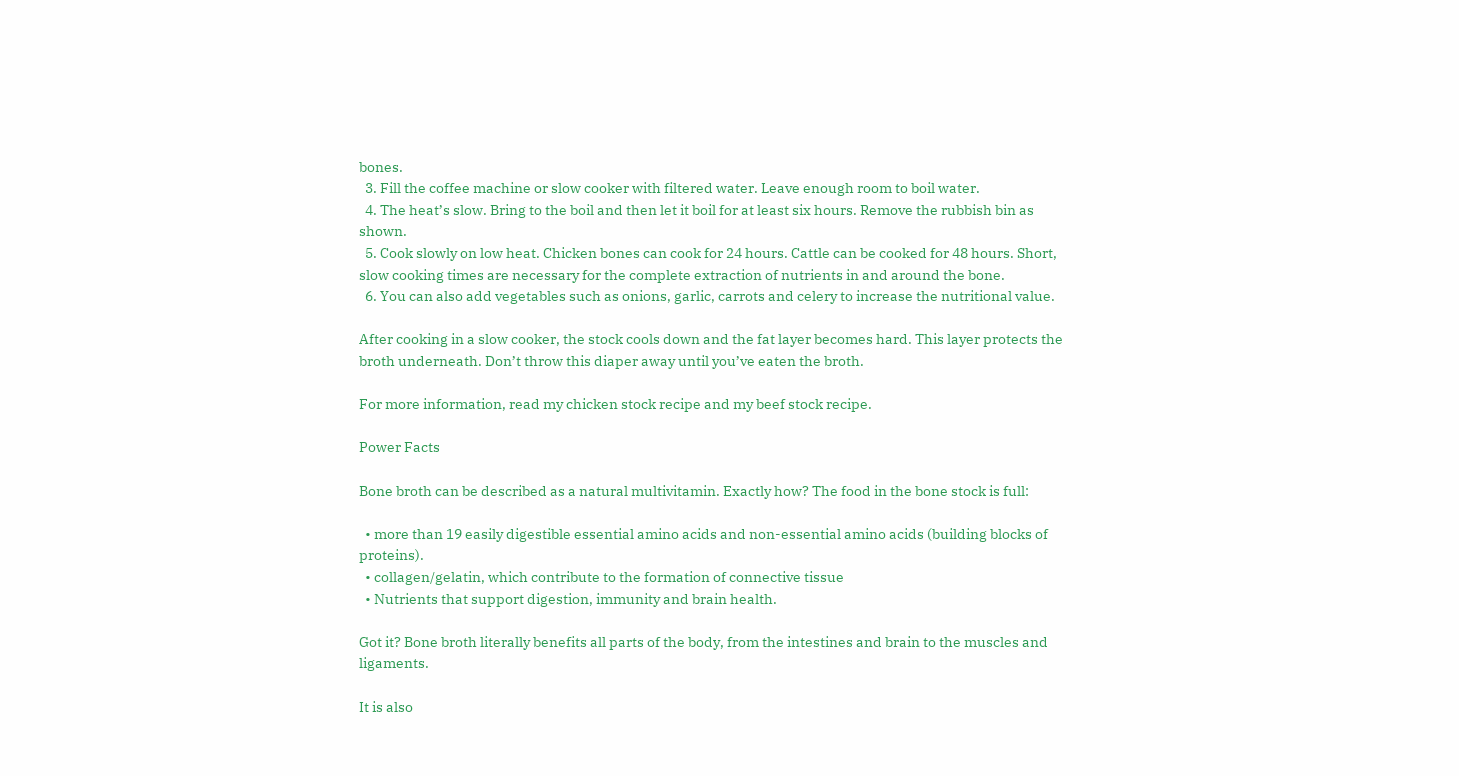bones.
  3. Fill the coffee machine or slow cooker with filtered water. Leave enough room to boil water.
  4. The heat’s slow. Bring to the boil and then let it boil for at least six hours. Remove the rubbish bin as shown.
  5. Cook slowly on low heat. Chicken bones can cook for 24 hours. Cattle can be cooked for 48 hours. Short, slow cooking times are necessary for the complete extraction of nutrients in and around the bone.
  6. You can also add vegetables such as onions, garlic, carrots and celery to increase the nutritional value.

After cooking in a slow cooker, the stock cools down and the fat layer becomes hard. This layer protects the broth underneath. Don’t throw this diaper away until you’ve eaten the broth.

For more information, read my chicken stock recipe and my beef stock recipe.

Power Facts

Bone broth can be described as a natural multivitamin. Exactly how? The food in the bone stock is full:

  • more than 19 easily digestible essential amino acids and non-essential amino acids (building blocks of proteins).
  • collagen/gelatin, which contribute to the formation of connective tissue
  • Nutrients that support digestion, immunity and brain health.

Got it? Bone broth literally benefits all parts of the body, from the intestines and brain to the muscles and ligaments.

It is also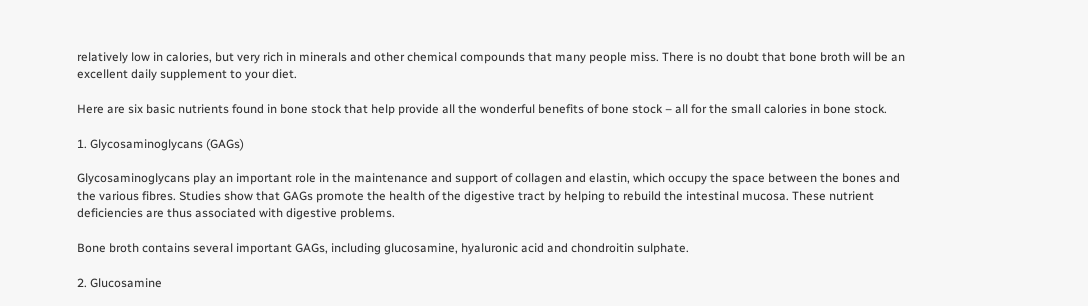relatively low in calories, but very rich in minerals and other chemical compounds that many people miss. There is no doubt that bone broth will be an excellent daily supplement to your diet.

Here are six basic nutrients found in bone stock that help provide all the wonderful benefits of bone stock – all for the small calories in bone stock.

1. Glycosaminoglycans (GAGs)

Glycosaminoglycans play an important role in the maintenance and support of collagen and elastin, which occupy the space between the bones and the various fibres. Studies show that GAGs promote the health of the digestive tract by helping to rebuild the intestinal mucosa. These nutrient deficiencies are thus associated with digestive problems.

Bone broth contains several important GAGs, including glucosamine, hyaluronic acid and chondroitin sulphate.

2. Glucosamine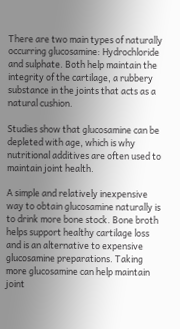There are two main types of naturally occurring glucosamine: Hydrochloride and sulphate. Both help maintain the integrity of the cartilage, a rubbery substance in the joints that acts as a natural cushion.

Studies show that glucosamine can be depleted with age, which is why nutritional additives are often used to maintain joint health.

A simple and relatively inexpensive way to obtain glucosamine naturally is to drink more bone stock. Bone broth helps support healthy cartilage loss and is an alternative to expensive glucosamine preparations. Taking more glucosamine can help maintain joint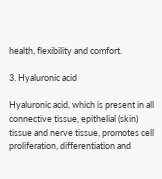health, flexibility and comfort.

3. Hyaluronic acid

Hyaluronic acid, which is present in all connective tissue, epithelial (skin) tissue and nerve tissue, promotes cell proliferation, differentiation and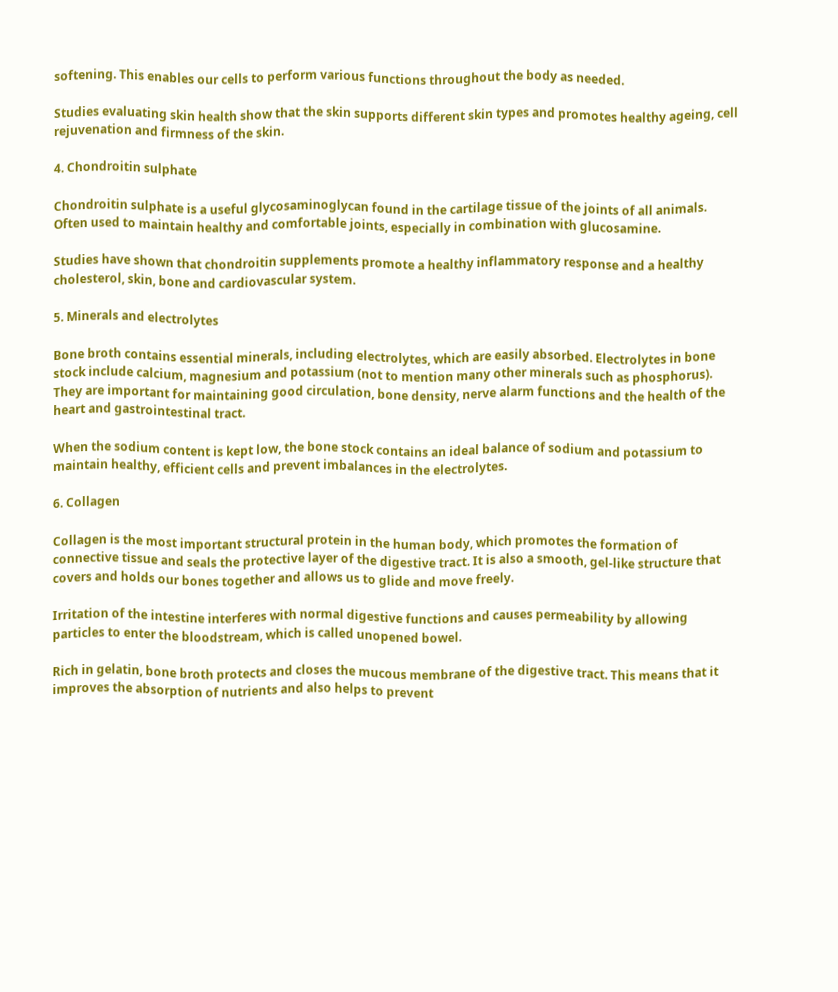softening. This enables our cells to perform various functions throughout the body as needed.

Studies evaluating skin health show that the skin supports different skin types and promotes healthy ageing, cell rejuvenation and firmness of the skin.

4. Chondroitin sulphate

Chondroitin sulphate is a useful glycosaminoglycan found in the cartilage tissue of the joints of all animals. Often used to maintain healthy and comfortable joints, especially in combination with glucosamine.

Studies have shown that chondroitin supplements promote a healthy inflammatory response and a healthy cholesterol, skin, bone and cardiovascular system.

5. Minerals and electrolytes

Bone broth contains essential minerals, including electrolytes, which are easily absorbed. Electrolytes in bone stock include calcium, magnesium and potassium (not to mention many other minerals such as phosphorus). They are important for maintaining good circulation, bone density, nerve alarm functions and the health of the heart and gastrointestinal tract.

When the sodium content is kept low, the bone stock contains an ideal balance of sodium and potassium to maintain healthy, efficient cells and prevent imbalances in the electrolytes.

6. Collagen

Collagen is the most important structural protein in the human body, which promotes the formation of connective tissue and seals the protective layer of the digestive tract. It is also a smooth, gel-like structure that covers and holds our bones together and allows us to glide and move freely.

Irritation of the intestine interferes with normal digestive functions and causes permeability by allowing particles to enter the bloodstream, which is called unopened bowel.

Rich in gelatin, bone broth protects and closes the mucous membrane of the digestive tract. This means that it improves the absorption of nutrients and also helps to prevent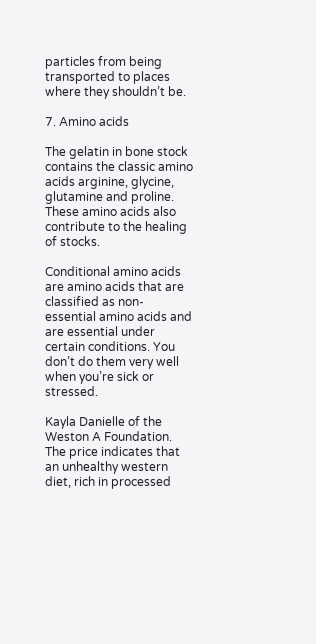particles from being transported to places where they shouldn’t be.

7. Amino acids

The gelatin in bone stock contains the classic amino acids arginine, glycine, glutamine and proline. These amino acids also contribute to the healing of stocks.

Conditional amino acids are amino acids that are classified as non-essential amino acids and are essential under certain conditions. You don’t do them very well when you’re sick or stressed.

Kayla Danielle of the Weston A Foundation. The price indicates that an unhealthy western diet, rich in processed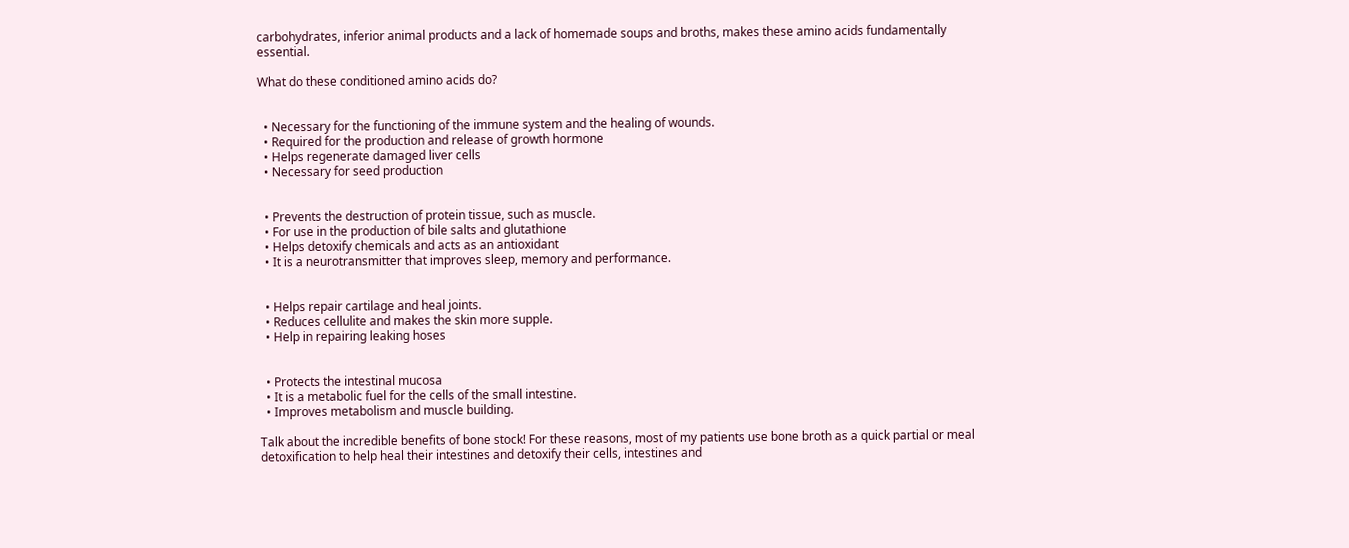carbohydrates, inferior animal products and a lack of homemade soups and broths, makes these amino acids fundamentally essential.

What do these conditioned amino acids do?


  • Necessary for the functioning of the immune system and the healing of wounds.
  • Required for the production and release of growth hormone
  • Helps regenerate damaged liver cells
  • Necessary for seed production


  • Prevents the destruction of protein tissue, such as muscle.
  • For use in the production of bile salts and glutathione
  • Helps detoxify chemicals and acts as an antioxidant
  • It is a neurotransmitter that improves sleep, memory and performance.


  • Helps repair cartilage and heal joints.
  • Reduces cellulite and makes the skin more supple.
  • Help in repairing leaking hoses


  • Protects the intestinal mucosa
  • It is a metabolic fuel for the cells of the small intestine.
  • Improves metabolism and muscle building.

Talk about the incredible benefits of bone stock! For these reasons, most of my patients use bone broth as a quick partial or meal detoxification to help heal their intestines and detoxify their cells, intestines and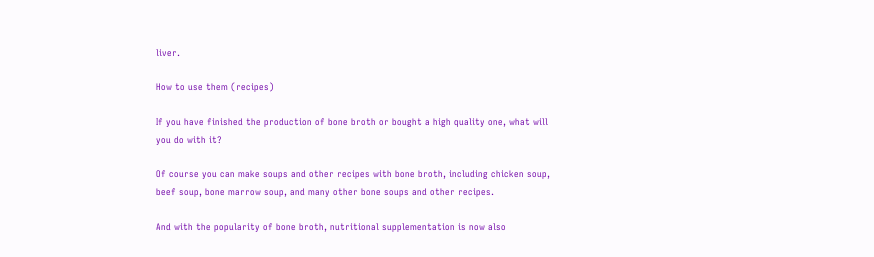liver.

How to use them (recipes)

If you have finished the production of bone broth or bought a high quality one, what will you do with it?

Of course you can make soups and other recipes with bone broth, including chicken soup, beef soup, bone marrow soup, and many other bone soups and other recipes.

And with the popularity of bone broth, nutritional supplementation is now also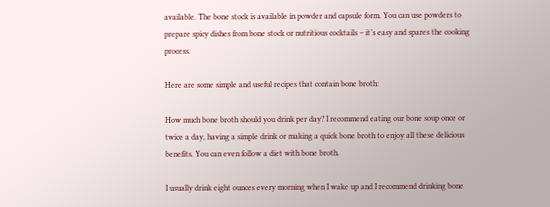available. The bone stock is available in powder and capsule form. You can use powders to prepare spicy dishes from bone stock or nutritious cocktails – it’s easy and spares the cooking process.

Here are some simple and useful recipes that contain bone broth:

How much bone broth should you drink per day? I recommend eating our bone soup once or twice a day, having a simple drink or making a quick bone broth to enjoy all these delicious benefits. You can even follow a diet with bone broth.

I usually drink eight ounces every morning when I wake up and I recommend drinking bone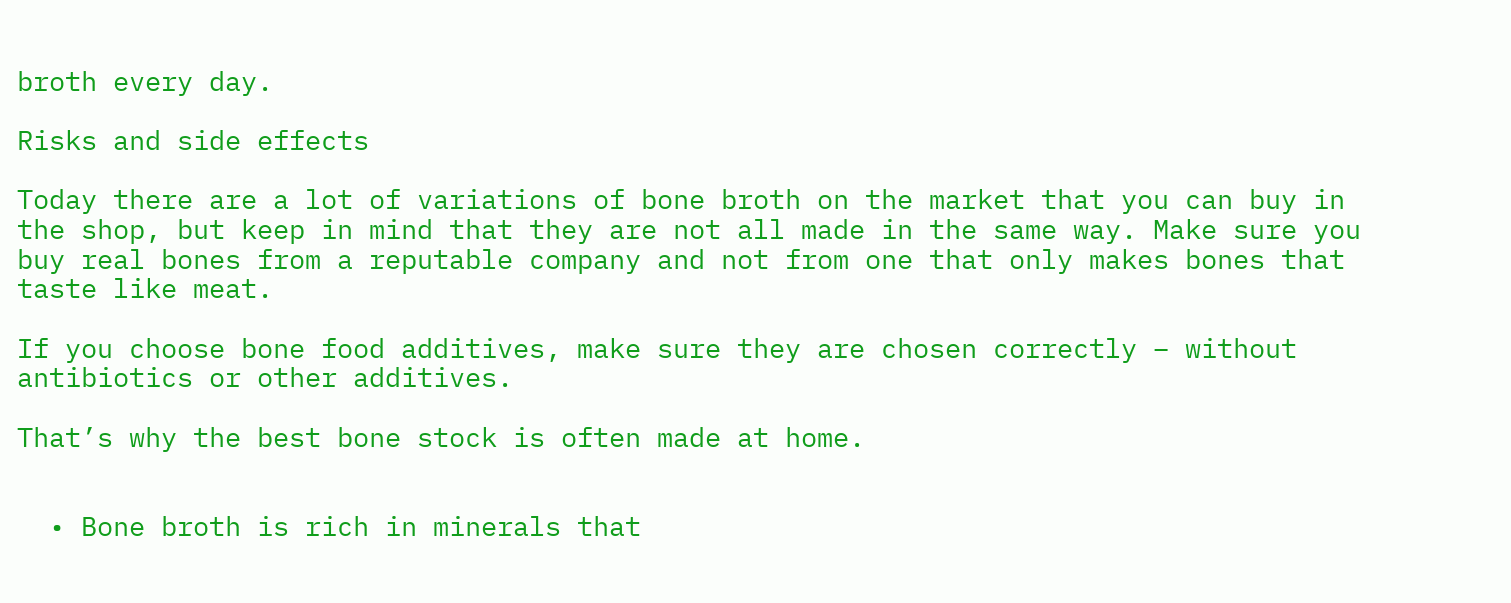broth every day.

Risks and side effects

Today there are a lot of variations of bone broth on the market that you can buy in the shop, but keep in mind that they are not all made in the same way. Make sure you buy real bones from a reputable company and not from one that only makes bones that taste like meat.

If you choose bone food additives, make sure they are chosen correctly – without antibiotics or other additives.

That’s why the best bone stock is often made at home.


  • Bone broth is rich in minerals that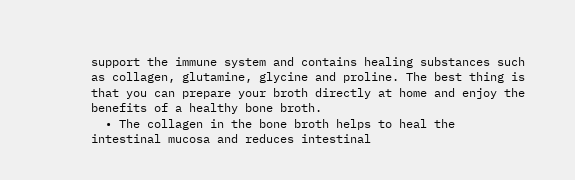support the immune system and contains healing substances such as collagen, glutamine, glycine and proline. The best thing is that you can prepare your broth directly at home and enjoy the benefits of a healthy bone broth.
  • The collagen in the bone broth helps to heal the intestinal mucosa and reduces intestinal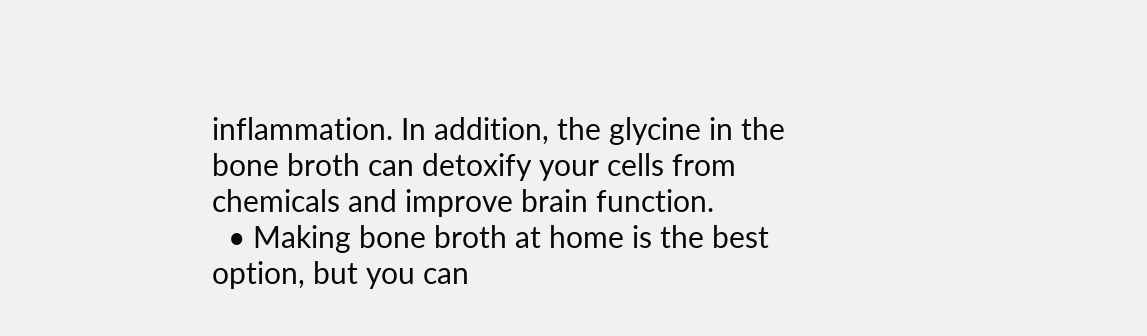inflammation. In addition, the glycine in the bone broth can detoxify your cells from chemicals and improve brain function.
  • Making bone broth at home is the best option, but you can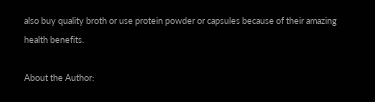also buy quality broth or use protein powder or capsules because of their amazing health benefits.

About the Author: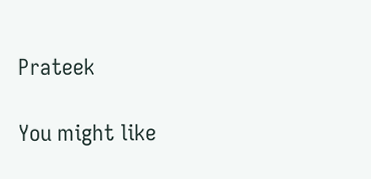Prateek

You might like